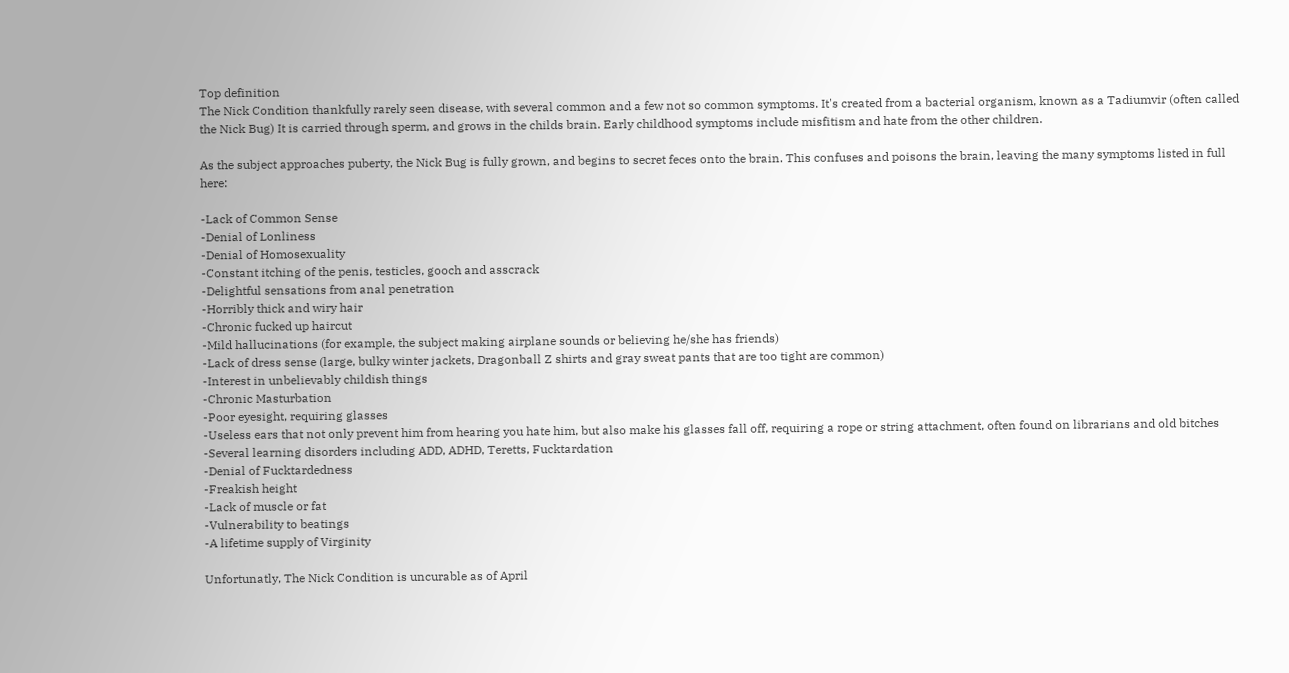Top definition
The Nick Condition thankfully rarely seen disease, with several common and a few not so common symptoms. It's created from a bacterial organism, known as a Tadiumvir (often called the Nick Bug) It is carried through sperm, and grows in the childs brain. Early childhood symptoms include misfitism and hate from the other children.

As the subject approaches puberty, the Nick Bug is fully grown, and begins to secret feces onto the brain. This confuses and poisons the brain, leaving the many symptoms listed in full here:

-Lack of Common Sense
-Denial of Lonliness
-Denial of Homosexuality
-Constant itching of the penis, testicles, gooch and asscrack
-Delightful sensations from anal penetration
-Horribly thick and wiry hair
-Chronic fucked up haircut
-Mild hallucinations (for example, the subject making airplane sounds or believing he/she has friends)
-Lack of dress sense (large, bulky winter jackets, Dragonball Z shirts and gray sweat pants that are too tight are common)
-Interest in unbelievably childish things
-Chronic Masturbation
-Poor eyesight, requiring glasses
-Useless ears that not only prevent him from hearing you hate him, but also make his glasses fall off, requiring a rope or string attachment, often found on librarians and old bitches
-Several learning disorders including ADD, ADHD, Teretts, Fucktardation
-Denial of Fucktardedness
-Freakish height
-Lack of muscle or fat
-Vulnerability to beatings
-A lifetime supply of Virginity

Unfortunatly, The Nick Condition is uncurable as of April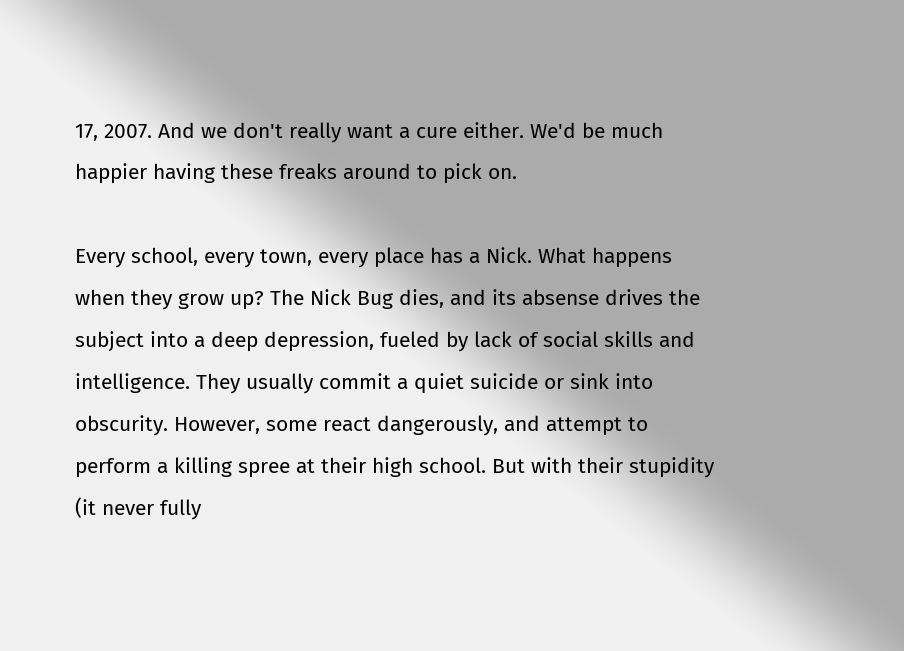17, 2007. And we don't really want a cure either. We'd be much happier having these freaks around to pick on.

Every school, every town, every place has a Nick. What happens when they grow up? The Nick Bug dies, and its absense drives the subject into a deep depression, fueled by lack of social skills and intelligence. They usually commit a quiet suicide or sink into obscurity. However, some react dangerously, and attempt to perform a killing spree at their high school. But with their stupidity (it never fully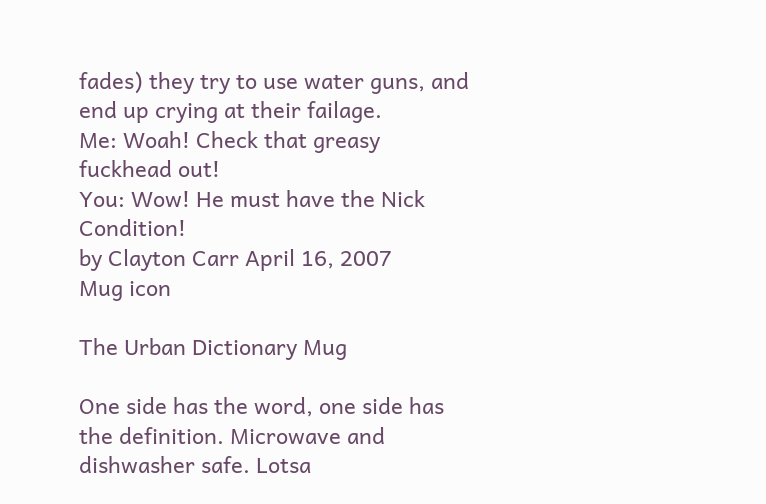fades) they try to use water guns, and end up crying at their failage.
Me: Woah! Check that greasy fuckhead out!
You: Wow! He must have the Nick Condition!
by Clayton Carr April 16, 2007
Mug icon

The Urban Dictionary Mug

One side has the word, one side has the definition. Microwave and dishwasher safe. Lotsa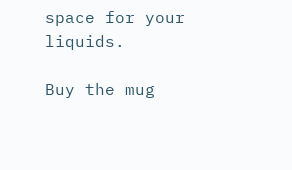space for your liquids.

Buy the mug